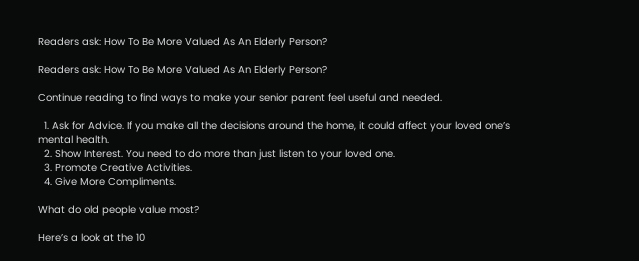Readers ask: How To Be More Valued As An Elderly Person?

Readers ask: How To Be More Valued As An Elderly Person?

Continue reading to find ways to make your senior parent feel useful and needed.

  1. Ask for Advice. If you make all the decisions around the home, it could affect your loved one’s mental health.
  2. Show Interest. You need to do more than just listen to your loved one.
  3. Promote Creative Activities.
  4. Give More Compliments.

What do old people value most?

Here’s a look at the 10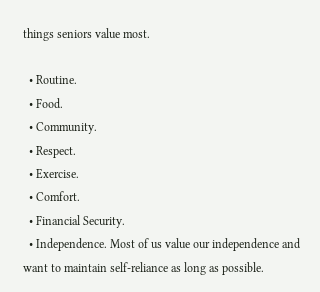things seniors value most.

  • Routine.
  • Food.
  • Community.
  • Respect.
  • Exercise.
  • Comfort.
  • Financial Security.
  • Independence. Most of us value our independence and want to maintain self-reliance as long as possible.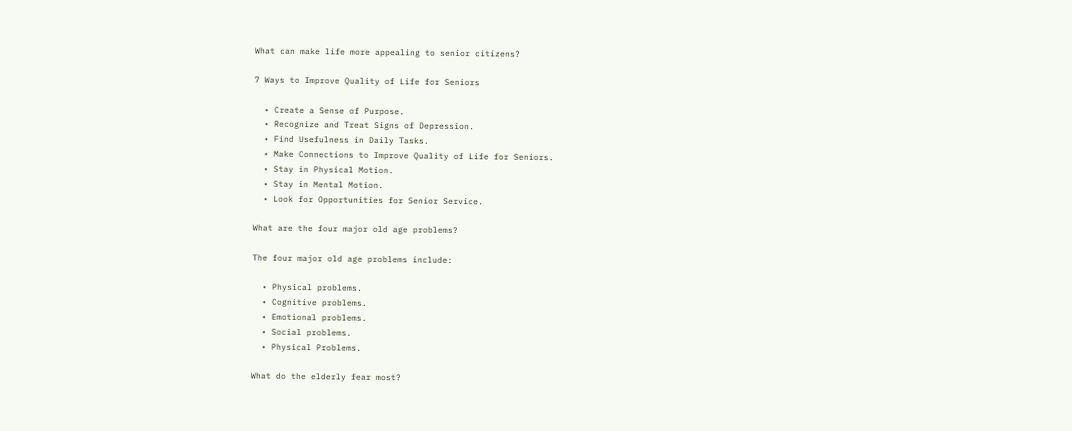What can make life more appealing to senior citizens?

7 Ways to Improve Quality of Life for Seniors

  • Create a Sense of Purpose.
  • Recognize and Treat Signs of Depression.
  • Find Usefulness in Daily Tasks.
  • Make Connections to Improve Quality of Life for Seniors.
  • Stay in Physical Motion.
  • Stay in Mental Motion.
  • Look for Opportunities for Senior Service.

What are the four major old age problems?

The four major old age problems include:

  • Physical problems.
  • Cognitive problems.
  • Emotional problems.
  • Social problems.
  • Physical Problems.

What do the elderly fear most?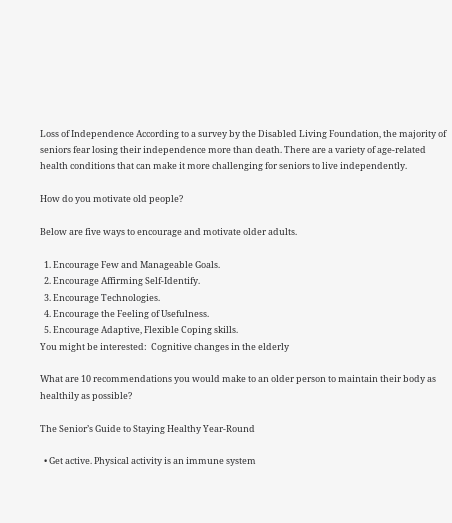Loss of Independence According to a survey by the Disabled Living Foundation, the majority of seniors fear losing their independence more than death. There are a variety of age-related health conditions that can make it more challenging for seniors to live independently.

How do you motivate old people?

Below are five ways to encourage and motivate older adults.

  1. Encourage Few and Manageable Goals.
  2. Encourage Affirming Self-Identify.
  3. Encourage Technologies.
  4. Encourage the Feeling of Usefulness.
  5. Encourage Adaptive, Flexible Coping skills.
You might be interested:  Cognitive changes in the elderly

What are 10 recommendations you would make to an older person to maintain their body as healthily as possible?

The Senior’s Guide to Staying Healthy Year-Round

  • Get active. Physical activity is an immune system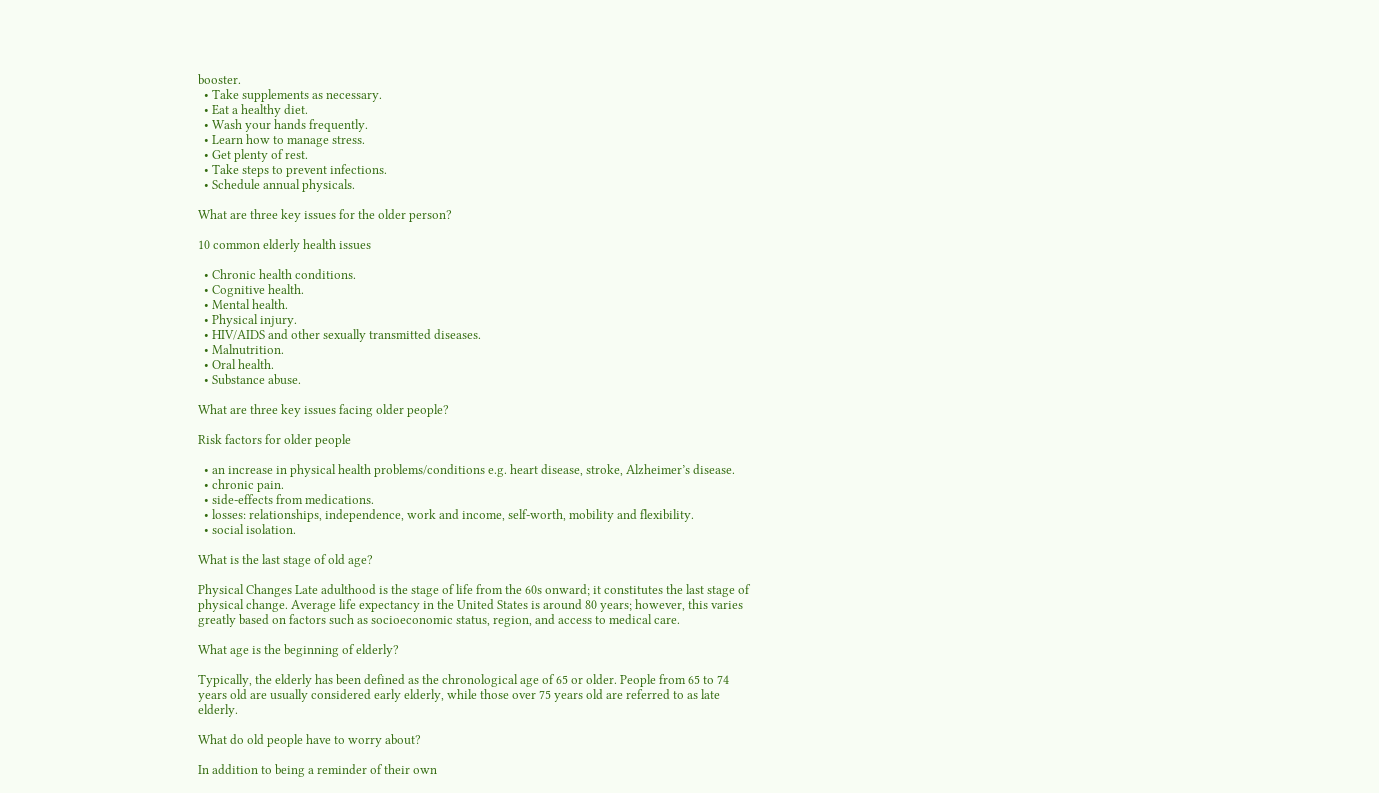booster.
  • Take supplements as necessary.
  • Eat a healthy diet.
  • Wash your hands frequently.
  • Learn how to manage stress.
  • Get plenty of rest.
  • Take steps to prevent infections.
  • Schedule annual physicals.

What are three key issues for the older person?

10 common elderly health issues

  • Chronic health conditions.
  • Cognitive health.
  • Mental health.
  • Physical injury.
  • HIV/AIDS and other sexually transmitted diseases.
  • Malnutrition.
  • Oral health.
  • Substance abuse.

What are three key issues facing older people?

Risk factors for older people

  • an increase in physical health problems/conditions e.g. heart disease, stroke, Alzheimer’s disease.
  • chronic pain.
  • side-effects from medications.
  • losses: relationships, independence, work and income, self-worth, mobility and flexibility.
  • social isolation.

What is the last stage of old age?

Physical Changes Late adulthood is the stage of life from the 60s onward; it constitutes the last stage of physical change. Average life expectancy in the United States is around 80 years; however, this varies greatly based on factors such as socioeconomic status, region, and access to medical care.

What age is the beginning of elderly?

Typically, the elderly has been defined as the chronological age of 65 or older. People from 65 to 74 years old are usually considered early elderly, while those over 75 years old are referred to as late elderly.

What do old people have to worry about?

In addition to being a reminder of their own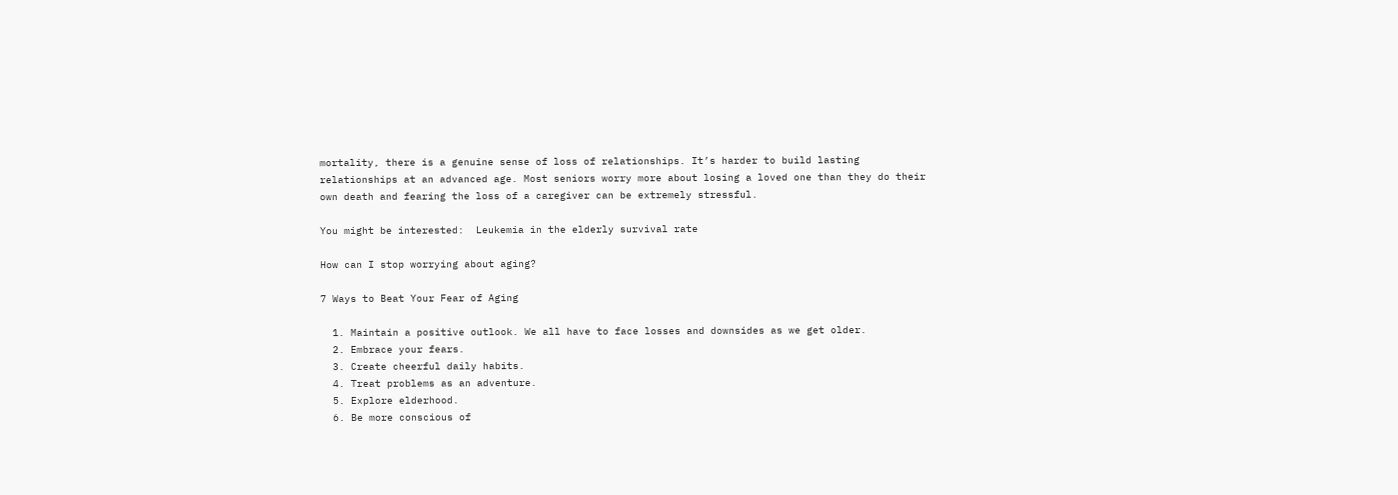mortality, there is a genuine sense of loss of relationships. It’s harder to build lasting relationships at an advanced age. Most seniors worry more about losing a loved one than they do their own death and fearing the loss of a caregiver can be extremely stressful.

You might be interested:  Leukemia in the elderly survival rate

How can I stop worrying about aging?

7 Ways to Beat Your Fear of Aging

  1. Maintain a positive outlook. We all have to face losses and downsides as we get older.
  2. Embrace your fears.
  3. Create cheerful daily habits.
  4. Treat problems as an adventure.
  5. Explore elderhood.
  6. Be more conscious of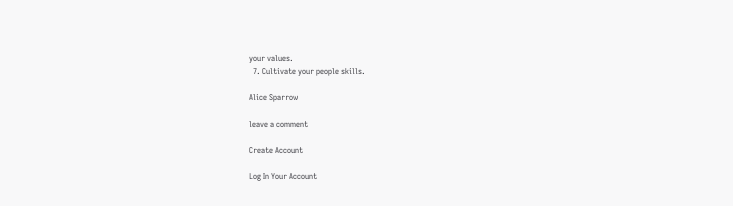your values.
  7. Cultivate your people skills.

Alice Sparrow

leave a comment

Create Account

Log In Your Account